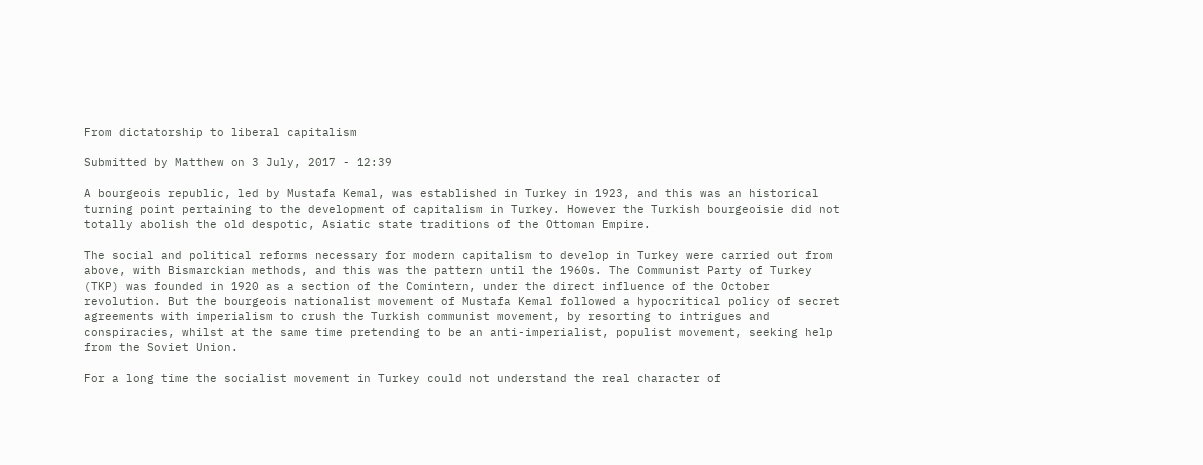From dictatorship to liberal capitalism

Submitted by Matthew on 3 July, 2017 - 12:39

A bourgeois republic, led by Mustafa Kemal, was established in Turkey in 1923, and this was an historical turning point pertaining to the development of capitalism in Turkey. However the Turkish bourgeoisie did not totally abolish the old despotic, Asiatic state traditions of the Ottoman Empire.

The social and political reforms necessary for modern capitalism to develop in Turkey were carried out from above, with Bismarckian methods, and this was the pattern until the 1960s. The Communist Party of Turkey (TKP) was founded in 1920 as a section of the Comintern, under the direct influence of the October revolution. But the bourgeois nationalist movement of Mustafa Kemal followed a hypocritical policy of secret agreements with imperialism to crush the Turkish communist movement, by resorting to intrigues and conspiracies, whilst at the same time pretending to be an anti-imperialist, populist movement, seeking help from the Soviet Union.

For a long time the socialist movement in Turkey could not understand the real character of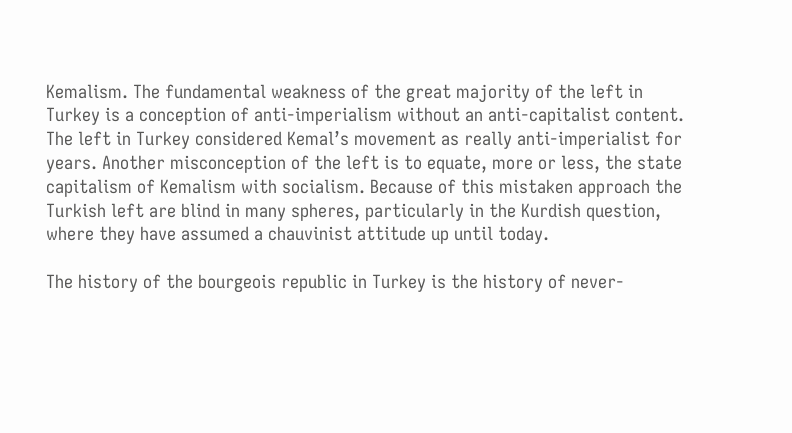Kemalism. The fundamental weakness of the great majority of the left in Turkey is a conception of anti-imperialism without an anti-capitalist content. The left in Turkey considered Kemal’s movement as really anti-imperialist for years. Another misconception of the left is to equate, more or less, the state capitalism of Kemalism with socialism. Because of this mistaken approach the Turkish left are blind in many spheres, particularly in the Kurdish question, where they have assumed a chauvinist attitude up until today.

The history of the bourgeois republic in Turkey is the history of never-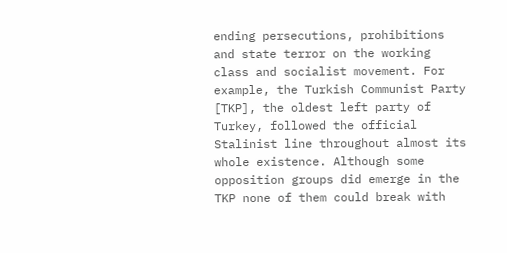ending persecutions, prohibitions and state terror on the working class and socialist movement. For example, the Turkish Communist Party [TKP], the oldest left party of Turkey, followed the official Stalinist line throughout almost its whole existence. Although some opposition groups did emerge in the TKP none of them could break with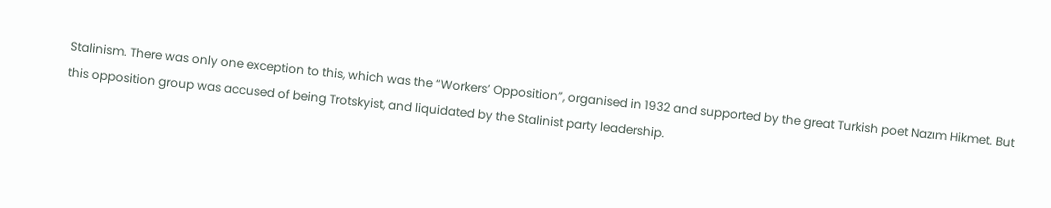Stalinism. There was only one exception to this, which was the “Workers’ Opposition”, organised in 1932 and supported by the great Turkish poet Nazım Hikmet. But this opposition group was accused of being Trotskyist, and liquidated by the Stalinist party leadership.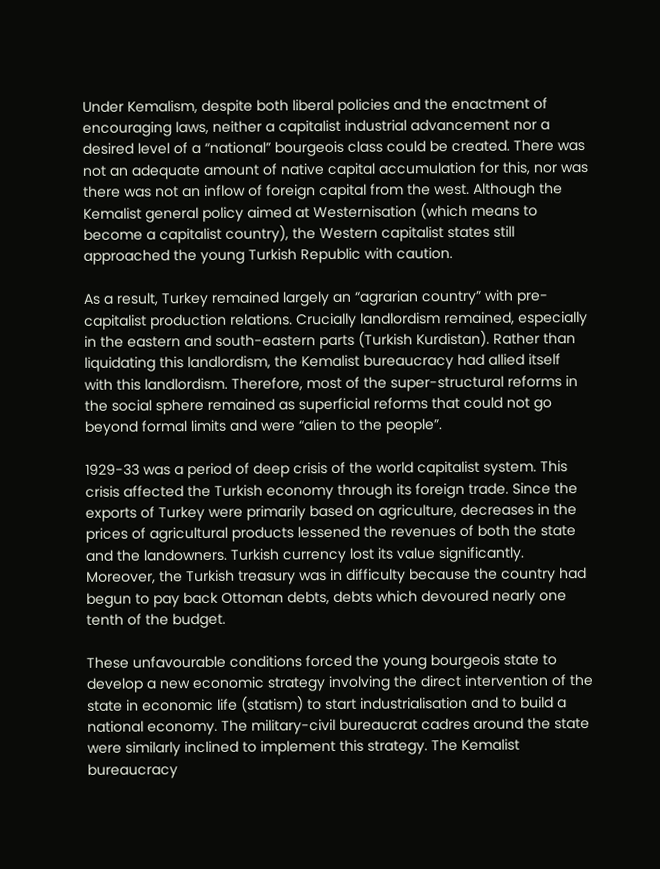Under Kemalism, despite both liberal policies and the enactment of encouraging laws, neither a capitalist industrial advancement nor a desired level of a “national” bourgeois class could be created. There was not an adequate amount of native capital accumulation for this, nor was there was not an inflow of foreign capital from the west. Although the Kemalist general policy aimed at Westernisation (which means to become a capitalist country), the Western capitalist states still approached the young Turkish Republic with caution.

As a result, Turkey remained largely an “agrarian country” with pre-capitalist production relations. Crucially landlordism remained, especially in the eastern and south-eastern parts (Turkish Kurdistan). Rather than liquidating this landlordism, the Kemalist bureaucracy had allied itself with this landlordism. Therefore, most of the super-structural reforms in the social sphere remained as superficial reforms that could not go beyond formal limits and were “alien to the people”.

1929-33 was a period of deep crisis of the world capitalist system. This crisis affected the Turkish economy through its foreign trade. Since the exports of Turkey were primarily based on agriculture, decreases in the prices of agricultural products lessened the revenues of both the state and the landowners. Turkish currency lost its value significantly. Moreover, the Turkish treasury was in difficulty because the country had begun to pay back Ottoman debts, debts which devoured nearly one tenth of the budget.

These unfavourable conditions forced the young bourgeois state to develop a new economic strategy involving the direct intervention of the state in economic life (statism) to start industrialisation and to build a national economy. The military-civil bureaucrat cadres around the state were similarly inclined to implement this strategy. The Kemalist bureaucracy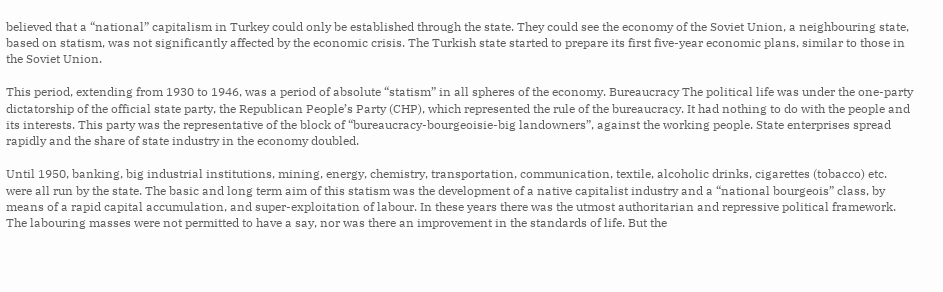believed that a “national” capitalism in Turkey could only be established through the state. They could see the economy of the Soviet Union, a neighbouring state, based on statism, was not significantly affected by the economic crisis. The Turkish state started to prepare its first five-year economic plans, similar to those in the Soviet Union.

This period, extending from 1930 to 1946, was a period of absolute “statism” in all spheres of the economy. Bureaucracy The political life was under the one-party dictatorship of the official state party, the Republican People’s Party (CHP), which represented the rule of the bureaucracy. It had nothing to do with the people and its interests. This party was the representative of the block of “bureaucracy-bourgeoisie-big landowners”, against the working people. State enterprises spread rapidly and the share of state industry in the economy doubled.

Until 1950, banking, big industrial institutions, mining, energy, chemistry, transportation, communication, textile, alcoholic drinks, cigarettes (tobacco) etc. were all run by the state. The basic and long term aim of this statism was the development of a native capitalist industry and a “national bourgeois” class, by means of a rapid capital accumulation, and super-exploitation of labour. In these years there was the utmost authoritarian and repressive political framework. The labouring masses were not permitted to have a say, nor was there an improvement in the standards of life. But the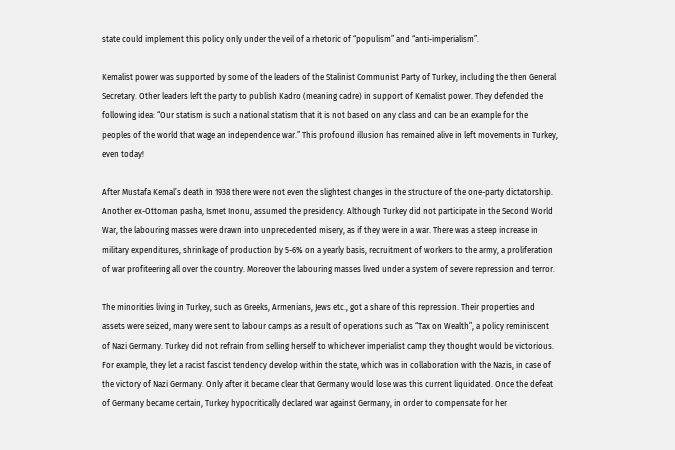state could implement this policy only under the veil of a rhetoric of “populism” and “anti-imperialism”.

Kemalist power was supported by some of the leaders of the Stalinist Communist Party of Turkey, including the then General Secretary. Other leaders left the party to publish Kadro (meaning cadre) in support of Kemalist power. They defended the following idea: “Our statism is such a national statism that it is not based on any class and can be an example for the peoples of the world that wage an independence war.” This profound illusion has remained alive in left movements in Turkey, even today!

After Mustafa Kemal’s death in 1938 there were not even the slightest changes in the structure of the one-party dictatorship. Another ex-Ottoman pasha, Ismet Inonu, assumed the presidency. Although Turkey did not participate in the Second World War, the labouring masses were drawn into unprecedented misery, as if they were in a war. There was a steep increase in military expenditures, shrinkage of production by 5-6% on a yearly basis, recruitment of workers to the army, a proliferation of war profiteering all over the country. Moreover the labouring masses lived under a system of severe repression and terror.

The minorities living in Turkey, such as Greeks, Armenians, Jews etc., got a share of this repression. Their properties and assets were seized, many were sent to labour camps as a result of operations such as “Tax on Wealth”, a policy reminiscent of Nazi Germany. Turkey did not refrain from selling herself to whichever imperialist camp they thought would be victorious. For example, they let a racist fascist tendency develop within the state, which was in collaboration with the Nazis, in case of the victory of Nazi Germany. Only after it became clear that Germany would lose was this current liquidated. Once the defeat of Germany became certain, Turkey hypocritically declared war against Germany, in order to compensate for her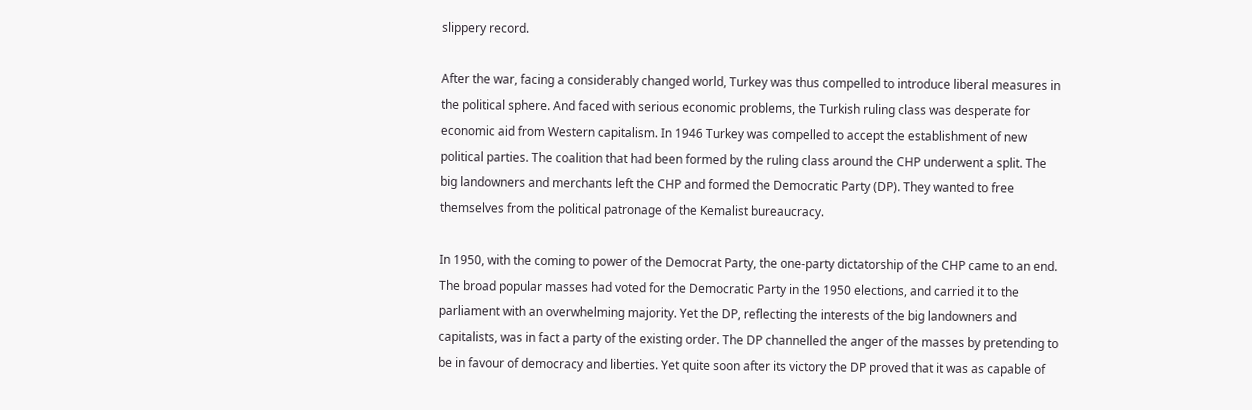slippery record.

After the war, facing a considerably changed world, Turkey was thus compelled to introduce liberal measures in the political sphere. And faced with serious economic problems, the Turkish ruling class was desperate for economic aid from Western capitalism. In 1946 Turkey was compelled to accept the establishment of new political parties. The coalition that had been formed by the ruling class around the CHP underwent a split. The big landowners and merchants left the CHP and formed the Democratic Party (DP). They wanted to free themselves from the political patronage of the Kemalist bureaucracy.

In 1950, with the coming to power of the Democrat Party, the one-party dictatorship of the CHP came to an end. The broad popular masses had voted for the Democratic Party in the 1950 elections, and carried it to the parliament with an overwhelming majority. Yet the DP, reflecting the interests of the big landowners and capitalists, was in fact a party of the existing order. The DP channelled the anger of the masses by pretending to be in favour of democracy and liberties. Yet quite soon after its victory the DP proved that it was as capable of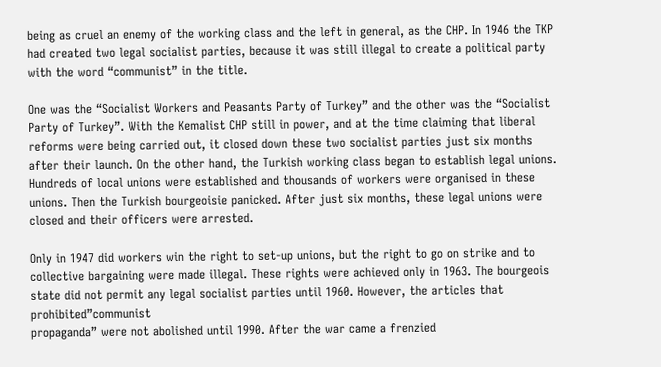being as cruel an enemy of the working class and the left in general, as the CHP. In 1946 the TKP had created two legal socialist parties, because it was still illegal to create a political party with the word “communist” in the title.

One was the “Socialist Workers and Peasants Party of Turkey” and the other was the “Socialist Party of Turkey”. With the Kemalist CHP still in power, and at the time claiming that liberal reforms were being carried out, it closed down these two socialist parties just six months after their launch. On the other hand, the Turkish working class began to establish legal unions. Hundreds of local unions were established and thousands of workers were organised in these unions. Then the Turkish bourgeoisie panicked. After just six months, these legal unions were closed and their officers were arrested.

Only in 1947 did workers win the right to set-up unions, but the right to go on strike and to collective bargaining were made illegal. These rights were achieved only in 1963. The bourgeois state did not permit any legal socialist parties until 1960. However, the articles that prohibited”communist
propaganda” were not abolished until 1990. After the war came a frenzied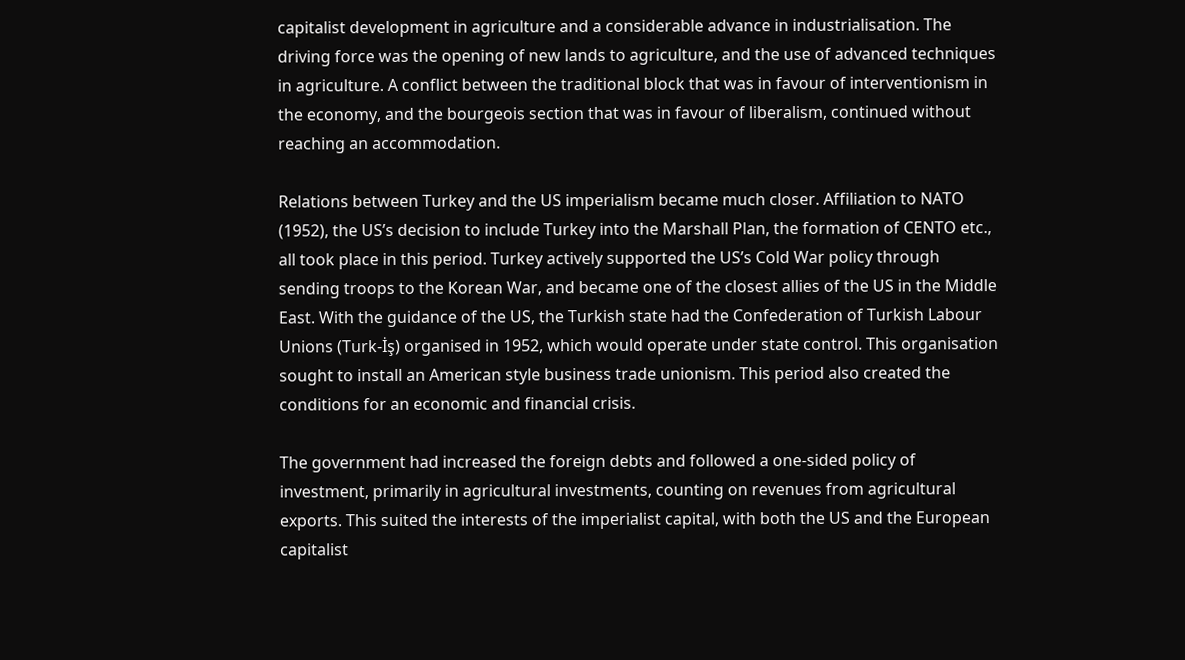capitalist development in agriculture and a considerable advance in industrialisation. The driving force was the opening of new lands to agriculture, and the use of advanced techniques in agriculture. A conflict between the traditional block that was in favour of interventionism in the economy, and the bourgeois section that was in favour of liberalism, continued without reaching an accommodation.

Relations between Turkey and the US imperialism became much closer. Affiliation to NATO (1952), the US’s decision to include Turkey into the Marshall Plan, the formation of CENTO etc., all took place in this period. Turkey actively supported the US’s Cold War policy through sending troops to the Korean War, and became one of the closest allies of the US in the Middle East. With the guidance of the US, the Turkish state had the Confederation of Turkish Labour Unions (Turk-İş) organised in 1952, which would operate under state control. This organisation sought to install an American style business trade unionism. This period also created the conditions for an economic and financial crisis.

The government had increased the foreign debts and followed a one-sided policy of investment, primarily in agricultural investments, counting on revenues from agricultural exports. This suited the interests of the imperialist capital, with both the US and the European capitalist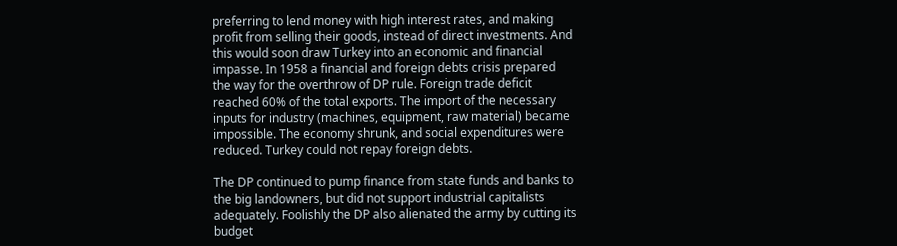preferring to lend money with high interest rates, and making profit from selling their goods, instead of direct investments. And this would soon draw Turkey into an economic and financial impasse. In 1958 a financial and foreign debts crisis prepared the way for the overthrow of DP rule. Foreign trade deficit reached 60% of the total exports. The import of the necessary inputs for industry (machines, equipment, raw material) became impossible. The economy shrunk, and social expenditures were reduced. Turkey could not repay foreign debts.

The DP continued to pump finance from state funds and banks to the big landowners, but did not support industrial capitalists adequately. Foolishly the DP also alienated the army by cutting its budget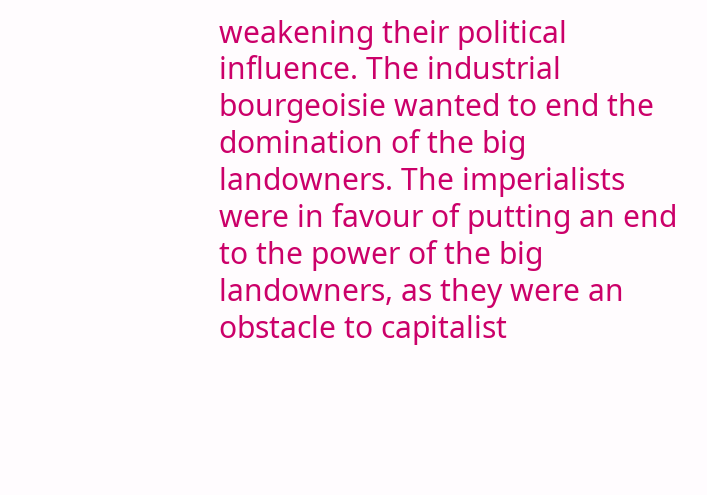weakening their political influence. The industrial bourgeoisie wanted to end the domination of the big landowners. The imperialists were in favour of putting an end to the power of the big landowners, as they were an obstacle to capitalist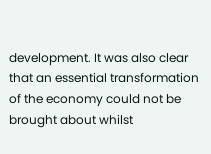development. It was also clear that an essential transformation of the economy could not be brought about whilst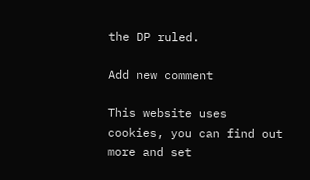the DP ruled.

Add new comment

This website uses cookies, you can find out more and set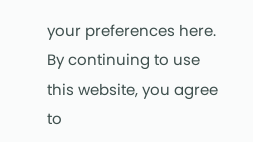your preferences here.
By continuing to use this website, you agree to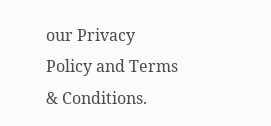our Privacy Policy and Terms & Conditions.